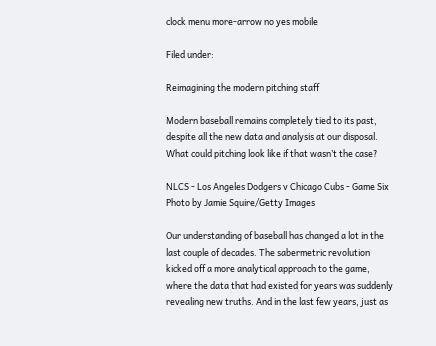clock menu more-arrow no yes mobile

Filed under:

Reimagining the modern pitching staff

Modern baseball remains completely tied to its past, despite all the new data and analysis at our disposal. What could pitching look like if that wasn’t the case?

NLCS - Los Angeles Dodgers v Chicago Cubs - Game Six Photo by Jamie Squire/Getty Images

Our understanding of baseball has changed a lot in the last couple of decades. The sabermetric revolution kicked off a more analytical approach to the game, where the data that had existed for years was suddenly revealing new truths. And in the last few years, just as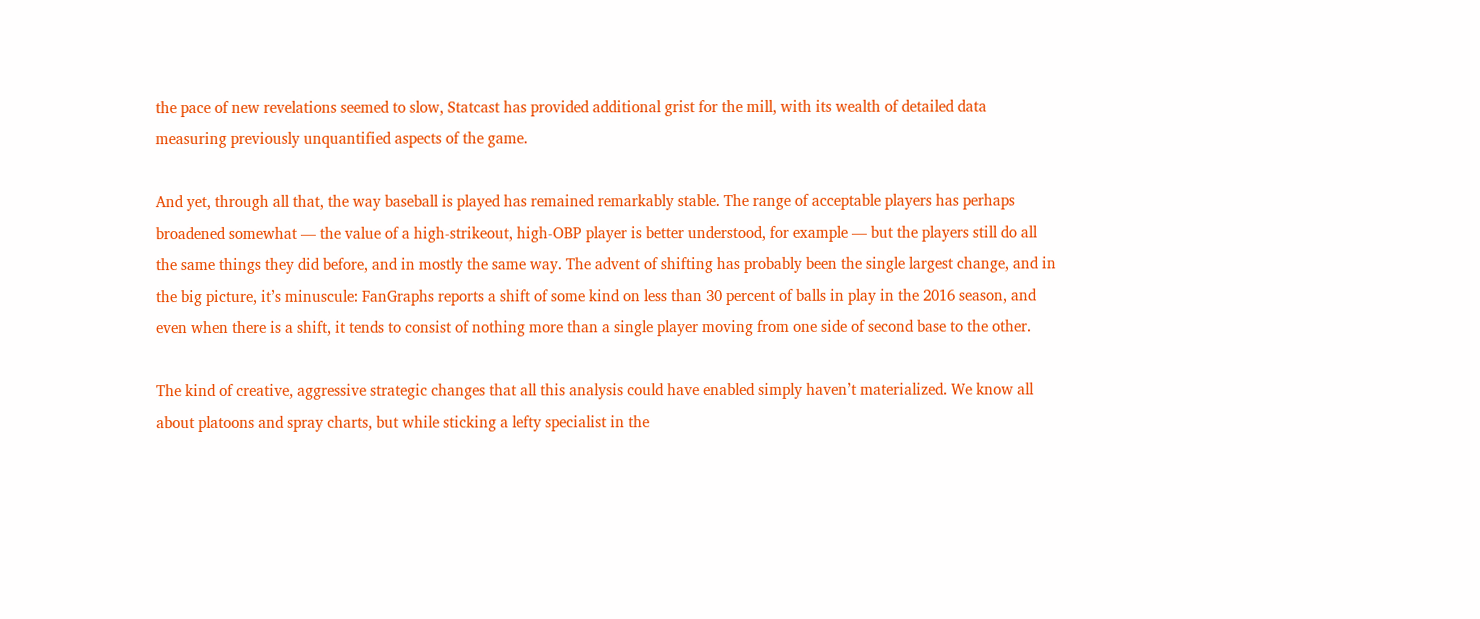the pace of new revelations seemed to slow, Statcast has provided additional grist for the mill, with its wealth of detailed data measuring previously unquantified aspects of the game.

And yet, through all that, the way baseball is played has remained remarkably stable. The range of acceptable players has perhaps broadened somewhat — the value of a high-strikeout, high-OBP player is better understood, for example — but the players still do all the same things they did before, and in mostly the same way. The advent of shifting has probably been the single largest change, and in the big picture, it’s minuscule: FanGraphs reports a shift of some kind on less than 30 percent of balls in play in the 2016 season, and even when there is a shift, it tends to consist of nothing more than a single player moving from one side of second base to the other.

The kind of creative, aggressive strategic changes that all this analysis could have enabled simply haven’t materialized. We know all about platoons and spray charts, but while sticking a lefty specialist in the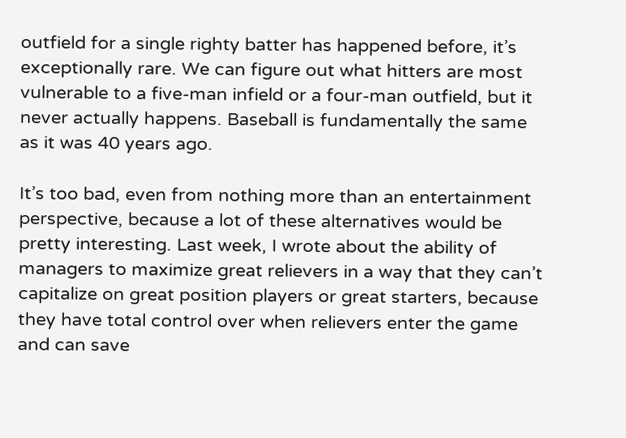outfield for a single righty batter has happened before, it’s exceptionally rare. We can figure out what hitters are most vulnerable to a five-man infield or a four-man outfield, but it never actually happens. Baseball is fundamentally the same as it was 40 years ago.

It’s too bad, even from nothing more than an entertainment perspective, because a lot of these alternatives would be pretty interesting. Last week, I wrote about the ability of managers to maximize great relievers in a way that they can’t capitalize on great position players or great starters, because they have total control over when relievers enter the game and can save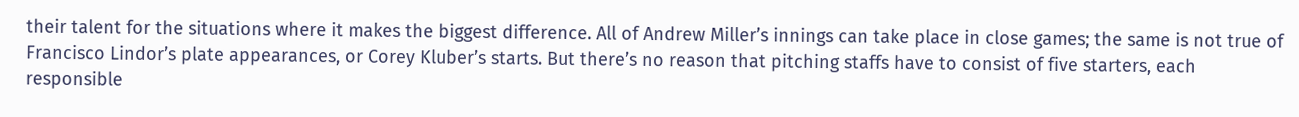their talent for the situations where it makes the biggest difference. All of Andrew Miller’s innings can take place in close games; the same is not true of Francisco Lindor’s plate appearances, or Corey Kluber’s starts. But there’s no reason that pitching staffs have to consist of five starters, each responsible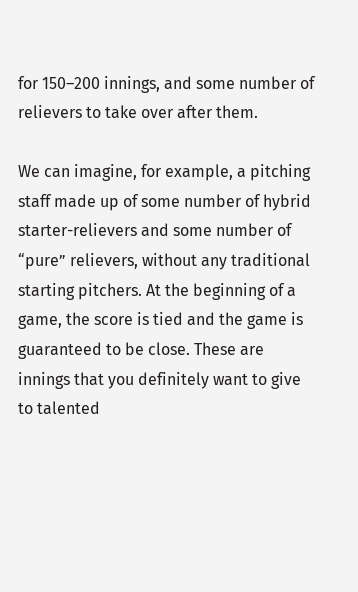for 150–200 innings, and some number of relievers to take over after them.

We can imagine, for example, a pitching staff made up of some number of hybrid starter-relievers and some number of “pure” relievers, without any traditional starting pitchers. At the beginning of a game, the score is tied and the game is guaranteed to be close. These are innings that you definitely want to give to talented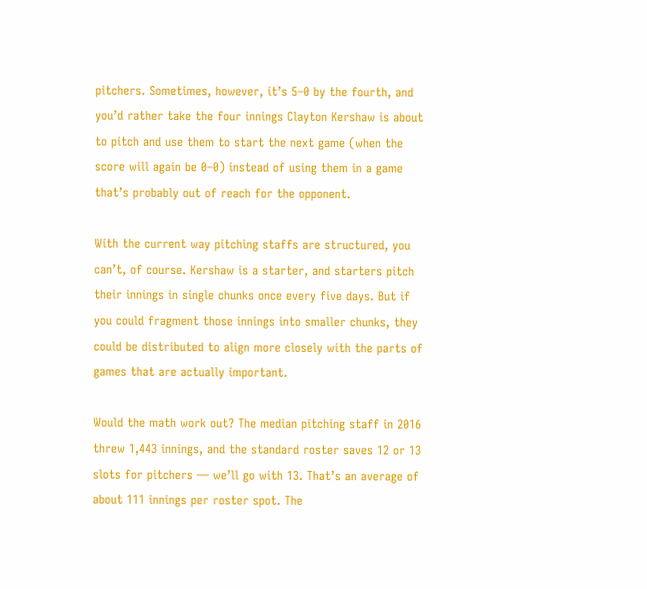pitchers. Sometimes, however, it’s 5–0 by the fourth, and you’d rather take the four innings Clayton Kershaw is about to pitch and use them to start the next game (when the score will again be 0–0) instead of using them in a game that’s probably out of reach for the opponent.

With the current way pitching staffs are structured, you can’t, of course. Kershaw is a starter, and starters pitch their innings in single chunks once every five days. But if you could fragment those innings into smaller chunks, they could be distributed to align more closely with the parts of games that are actually important.

Would the math work out? The median pitching staff in 2016 threw 1,443 innings, and the standard roster saves 12 or 13 slots for pitchers — we’ll go with 13. That’s an average of about 111 innings per roster spot. The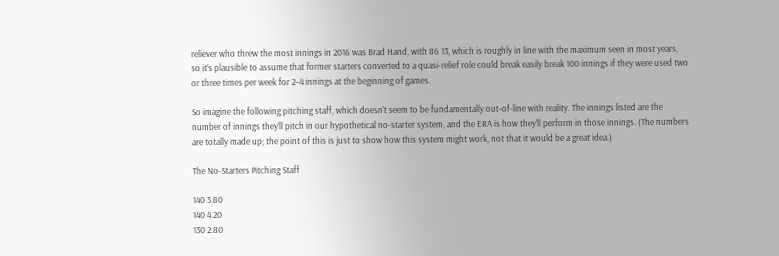reliever who threw the most innings in 2016 was Brad Hand, with 86 13, which is roughly in line with the maximum seen in most years, so it’s plausible to assume that former starters converted to a quasi-relief role could break easily break 100 innings if they were used two or three times per week for 2–4 innings at the beginning of games.

So imagine the following pitching staff, which doesn’t seem to be fundamentally out-of-line with reality. The innings listed are the number of innings they’ll pitch in our hypothetical no-starter system, and the ERA is how they’ll perform in those innings. (The numbers are totally made up; the point of this is just to show how this system might work, not that it would be a great idea.)

The No-Starters Pitching Staff

140 3.80
140 4.20
130 2.80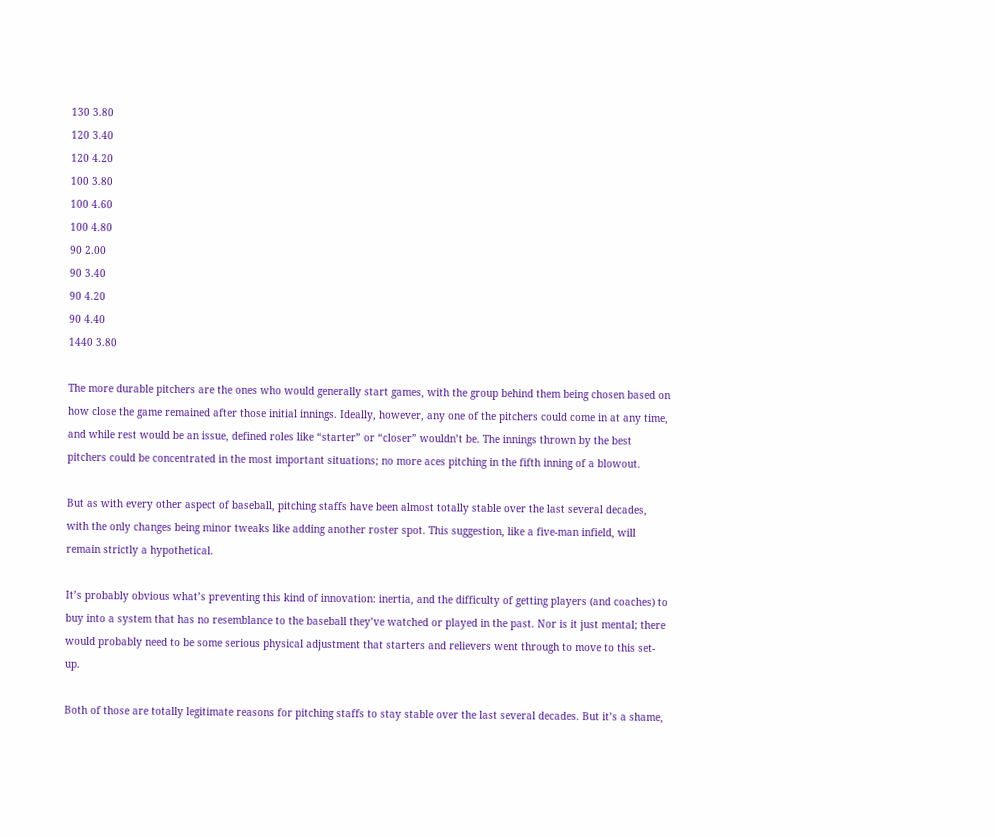130 3.80
120 3.40
120 4.20
100 3.80
100 4.60
100 4.80
90 2.00
90 3.40
90 4.20
90 4.40
1440 3.80

The more durable pitchers are the ones who would generally start games, with the group behind them being chosen based on how close the game remained after those initial innings. Ideally, however, any one of the pitchers could come in at any time, and while rest would be an issue, defined roles like “starter” or “closer” wouldn’t be. The innings thrown by the best pitchers could be concentrated in the most important situations; no more aces pitching in the fifth inning of a blowout.

But as with every other aspect of baseball, pitching staffs have been almost totally stable over the last several decades, with the only changes being minor tweaks like adding another roster spot. This suggestion, like a five-man infield, will remain strictly a hypothetical.

It’s probably obvious what’s preventing this kind of innovation: inertia, and the difficulty of getting players (and coaches) to buy into a system that has no resemblance to the baseball they’ve watched or played in the past. Nor is it just mental; there would probably need to be some serious physical adjustment that starters and relievers went through to move to this set-up.

Both of those are totally legitimate reasons for pitching staffs to stay stable over the last several decades. But it’s a shame,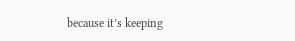because it’s keeping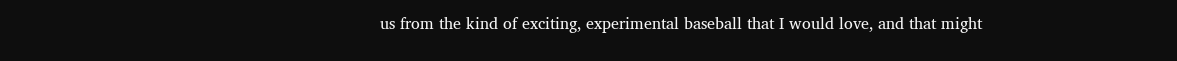us from the kind of exciting, experimental baseball that I would love, and that might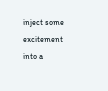inject some excitement into a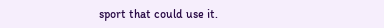sport that could use it.